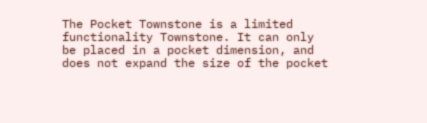The Pocket Townstone is a limited functionality Townstone. It can only be placed in a pocket dimension, and does not expand the size of the pocket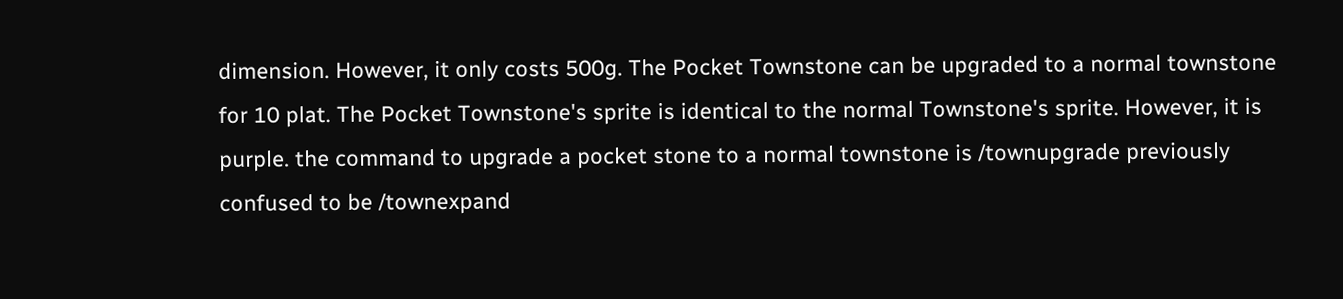dimension. However, it only costs 500g. The Pocket Townstone can be upgraded to a normal townstone for 10 plat. The Pocket Townstone's sprite is identical to the normal Townstone's sprite. However, it is purple. the command to upgrade a pocket stone to a normal townstone is /townupgrade previously confused to be /townexpand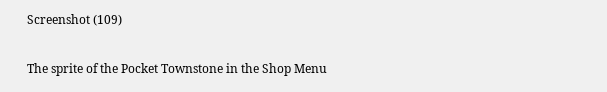Screenshot (109)

The sprite of the Pocket Townstone in the Shop Menu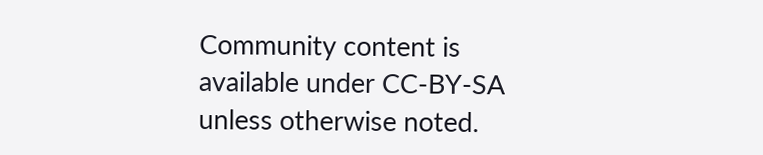Community content is available under CC-BY-SA unless otherwise noted.